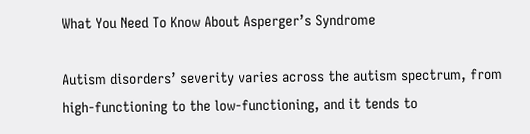What You Need To Know About Asperger’s Syndrome

Autism disorders’ severity varies across the autism spectrum, from high-functioning to the low-functioning, and it tends to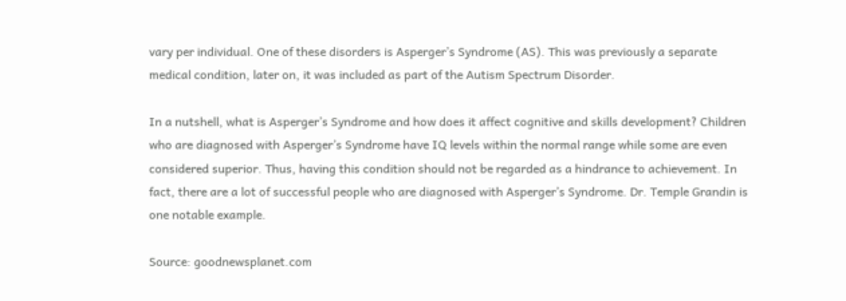vary per individual. One of these disorders is Asperger’s Syndrome (AS). This was previously a separate medical condition, later on, it was included as part of the Autism Spectrum Disorder.

In a nutshell, what is Asperger’s Syndrome and how does it affect cognitive and skills development? Children who are diagnosed with Asperger’s Syndrome have IQ levels within the normal range while some are even considered superior. Thus, having this condition should not be regarded as a hindrance to achievement. In fact, there are a lot of successful people who are diagnosed with Asperger’s Syndrome. Dr. Temple Grandin is one notable example.

Source: goodnewsplanet.com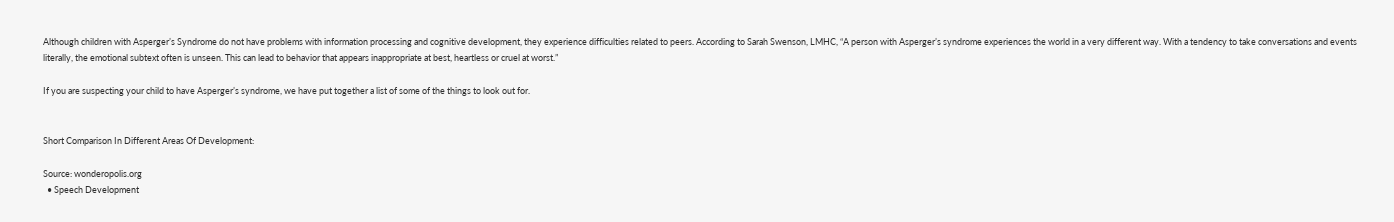Although children with Asperger’s Syndrome do not have problems with information processing and cognitive development, they experience difficulties related to peers. According to Sarah Swenson, LMHC, “A person with Asperger’s syndrome experiences the world in a very different way. With a tendency to take conversations and events literally, the emotional subtext often is unseen. This can lead to behavior that appears inappropriate at best, heartless or cruel at worst.”

If you are suspecting your child to have Asperger’s syndrome, we have put together a list of some of the things to look out for.


Short Comparison In Different Areas Of Development:

Source: wonderopolis.org
  • Speech Development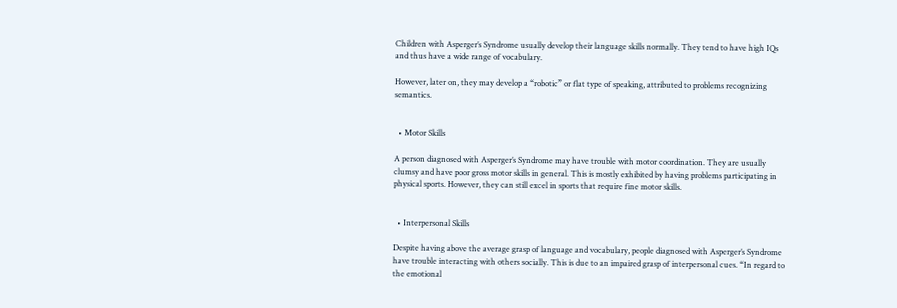Children with Asperger’s Syndrome usually develop their language skills normally. They tend to have high IQs and thus have a wide range of vocabulary.

However, later on, they may develop a “robotic” or flat type of speaking, attributed to problems recognizing semantics.


  • Motor Skills

A person diagnosed with Asperger’s Syndrome may have trouble with motor coordination. They are usually clumsy and have poor gross motor skills in general. This is mostly exhibited by having problems participating in physical sports. However, they can still excel in sports that require fine motor skills.


  • Interpersonal Skills

Despite having above the average grasp of language and vocabulary, people diagnosed with Asperger’s Syndrome have trouble interacting with others socially. This is due to an impaired grasp of interpersonal cues. “In regard to the emotional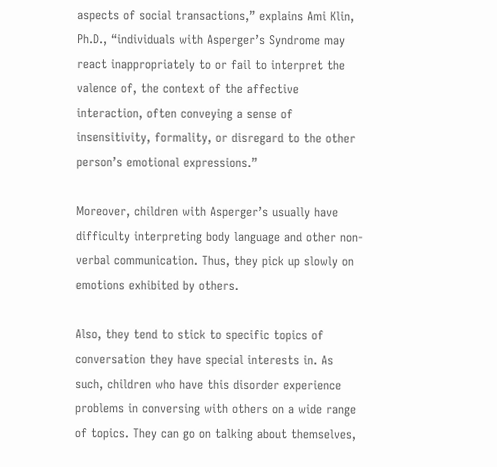aspects of social transactions,” explains Ami Klin, Ph.D., “individuals with Asperger’s Syndrome may react inappropriately to or fail to interpret the valence of, the context of the affective interaction, often conveying a sense of insensitivity, formality, or disregard to the other person’s emotional expressions.”

Moreover, children with Asperger’s usually have difficulty interpreting body language and other non-verbal communication. Thus, they pick up slowly on emotions exhibited by others.

Also, they tend to stick to specific topics of conversation they have special interests in. As such, children who have this disorder experience problems in conversing with others on a wide range of topics. They can go on talking about themselves,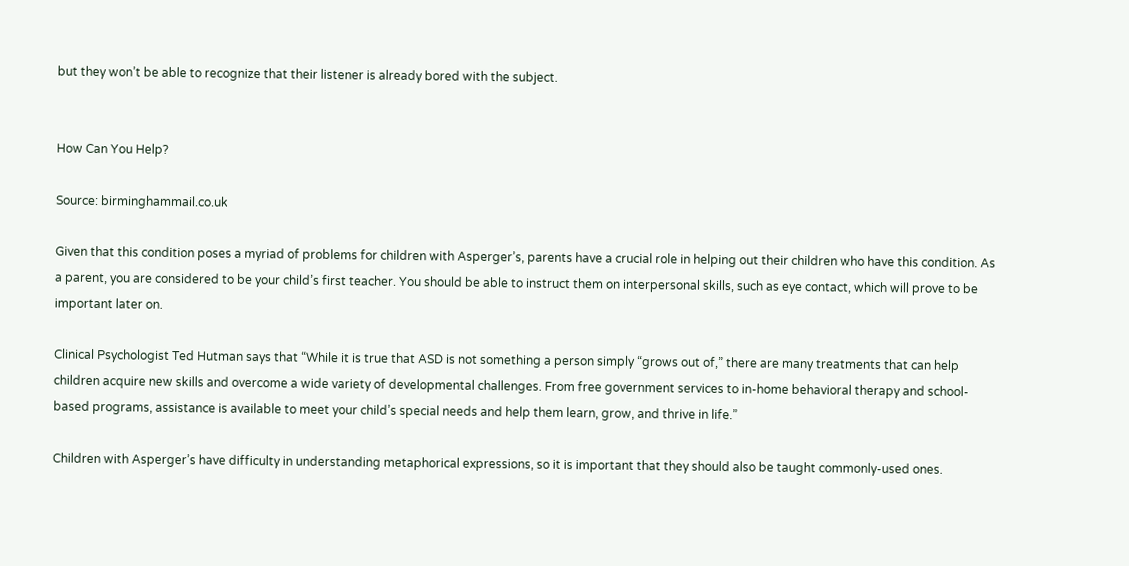but they won’t be able to recognize that their listener is already bored with the subject.


How Can You Help?

Source: birminghammail.co.uk

Given that this condition poses a myriad of problems for children with Asperger’s, parents have a crucial role in helping out their children who have this condition. As a parent, you are considered to be your child’s first teacher. You should be able to instruct them on interpersonal skills, such as eye contact, which will prove to be important later on.

Clinical Psychologist Ted Hutman says that “While it is true that ASD is not something a person simply “grows out of,” there are many treatments that can help children acquire new skills and overcome a wide variety of developmental challenges. From free government services to in-home behavioral therapy and school-based programs, assistance is available to meet your child’s special needs and help them learn, grow, and thrive in life.”

Children with Asperger’s have difficulty in understanding metaphorical expressions, so it is important that they should also be taught commonly-used ones.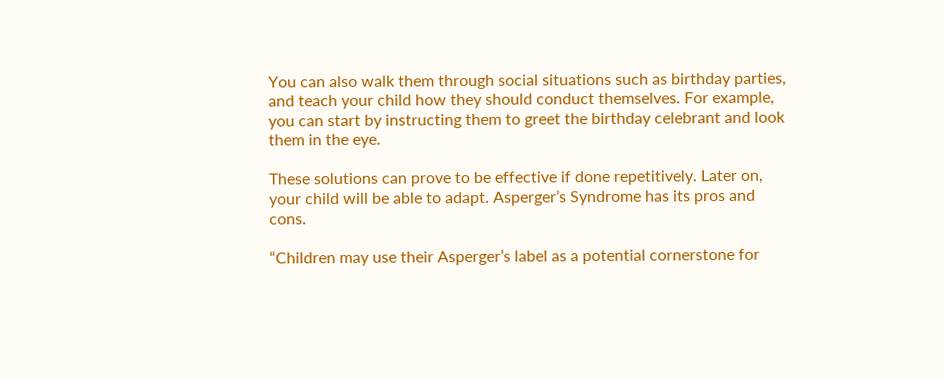You can also walk them through social situations such as birthday parties, and teach your child how they should conduct themselves. For example, you can start by instructing them to greet the birthday celebrant and look them in the eye.

These solutions can prove to be effective if done repetitively. Later on, your child will be able to adapt. Asperger’s Syndrome has its pros and cons.

“Children may use their Asperger’s label as a potential cornerstone for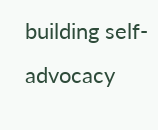building self‐advocacy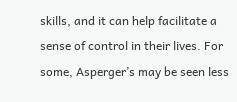skills, and it can help facilitate a sense of control in their lives. For some, Asperger’s may be seen less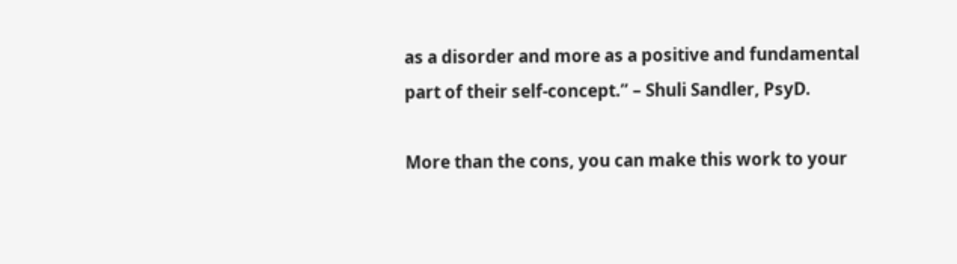as a disorder and more as a positive and fundamental part of their self-concept.” – Shuli Sandler, PsyD.

More than the cons, you can make this work to your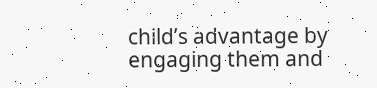child’s advantage by engaging them and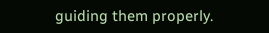guiding them properly.